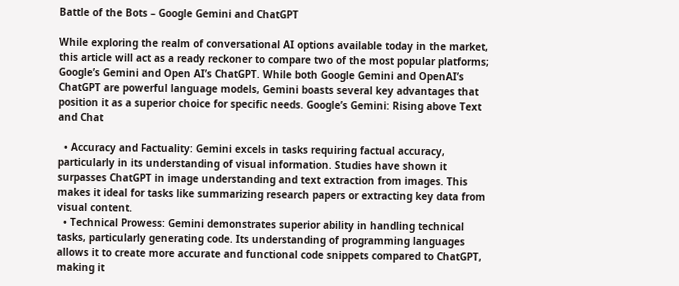Battle of the Bots – Google Gemini and ChatGPT

While exploring the realm of conversational AI options available today in the market, this article will act as a ready reckoner to compare two of the most popular platforms; Google’s Gemini and Open AI’s ChatGPT. While both Google Gemini and OpenAI’s ChatGPT are powerful language models, Gemini boasts several key advantages that position it as a superior choice for specific needs. Google’s Gemini: Rising above Text and Chat

  • Accuracy and Factuality: Gemini excels in tasks requiring factual accuracy, particularly in its understanding of visual information. Studies have shown it surpasses ChatGPT in image understanding and text extraction from images. This makes it ideal for tasks like summarizing research papers or extracting key data from visual content.
  • Technical Prowess: Gemini demonstrates superior ability in handling technical tasks, particularly generating code. Its understanding of programming languages allows it to create more accurate and functional code snippets compared to ChatGPT, making it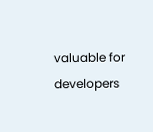valuable for developers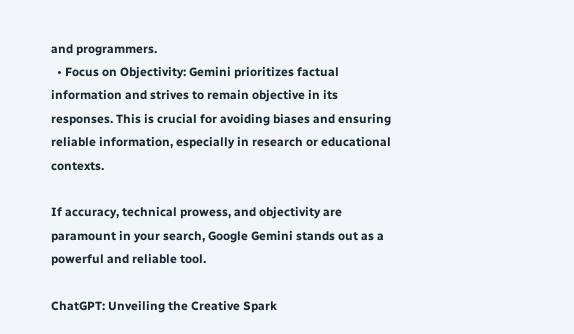and programmers.
  • Focus on Objectivity: Gemini prioritizes factual information and strives to remain objective in its responses. This is crucial for avoiding biases and ensuring reliable information, especially in research or educational contexts.

If accuracy, technical prowess, and objectivity are paramount in your search, Google Gemini stands out as a powerful and reliable tool.

ChatGPT: Unveiling the Creative Spark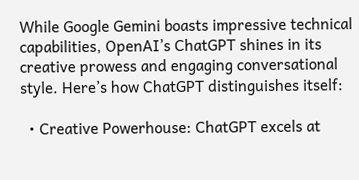While Google Gemini boasts impressive technical capabilities, OpenAI’s ChatGPT shines in its creative prowess and engaging conversational style. Here’s how ChatGPT distinguishes itself:

  • Creative Powerhouse: ChatGPT excels at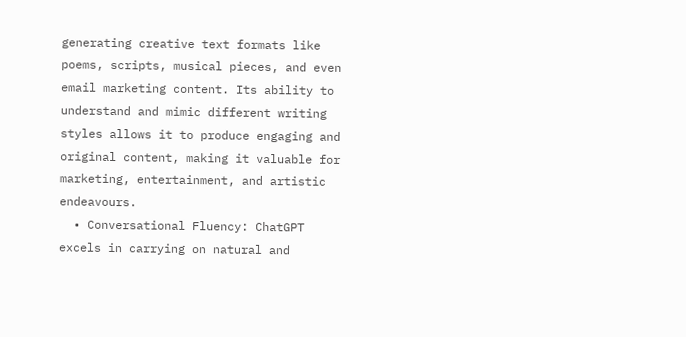generating creative text formats like poems, scripts, musical pieces, and even email marketing content. Its ability to understand and mimic different writing styles allows it to produce engaging and original content, making it valuable for marketing, entertainment, and artistic endeavours.
  • Conversational Fluency: ChatGPT excels in carrying on natural and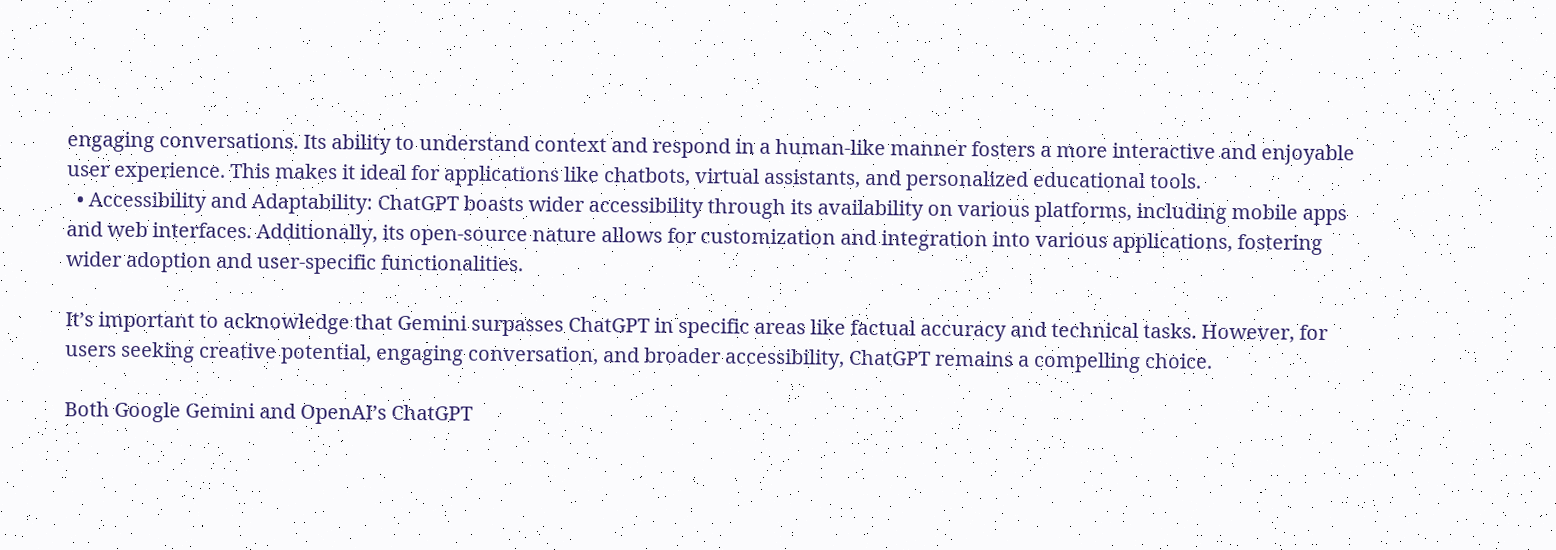engaging conversations. Its ability to understand context and respond in a human-like manner fosters a more interactive and enjoyable user experience. This makes it ideal for applications like chatbots, virtual assistants, and personalized educational tools.
  • Accessibility and Adaptability: ChatGPT boasts wider accessibility through its availability on various platforms, including mobile apps and web interfaces. Additionally, its open-source nature allows for customization and integration into various applications, fostering wider adoption and user-specific functionalities.

It’s important to acknowledge that Gemini surpasses ChatGPT in specific areas like factual accuracy and technical tasks. However, for users seeking creative potential, engaging conversation, and broader accessibility, ChatGPT remains a compelling choice.

Both Google Gemini and OpenAI’s ChatGPT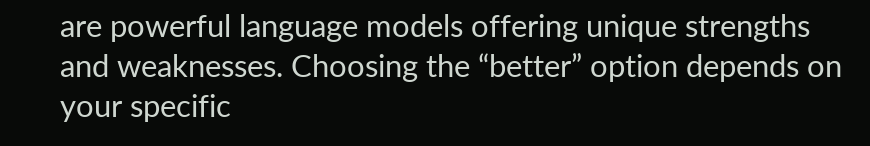are powerful language models offering unique strengths and weaknesses. Choosing the “better” option depends on your specific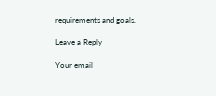requirements and goals.

Leave a Reply

Your email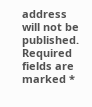address will not be published. Required fields are marked *